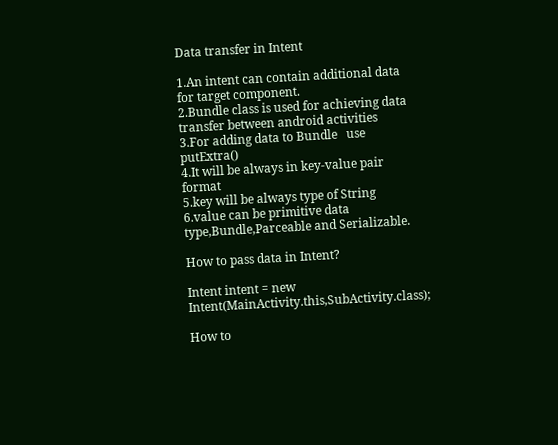Data transfer in Intent

1.An intent can contain additional data for target component.
2.Bundle class is used for achieving data transfer between android activities
3.For adding data to Bundle   use putExtra()
4.It will be always in key-value pair format
5.key will be always type of String
6.value can be primitive data type,Bundle,Parceable and Serializable.

How to pass data in Intent?

Intent intent = new Intent(MainActivity.this,SubActivity.class);

How to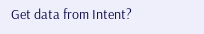Get data from Intent?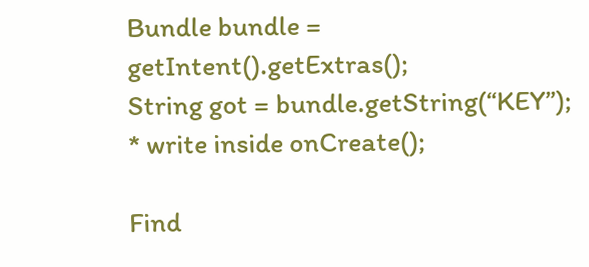Bundle bundle = getIntent().getExtras();
String got = bundle.getString(“KEY”);
* write inside onCreate();

Find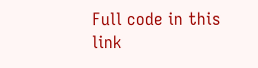Full code in this link